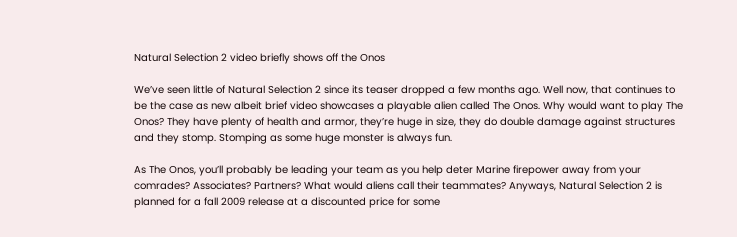Natural Selection 2 video briefly shows off the Onos

We’ve seen little of Natural Selection 2 since its teaser dropped a few months ago. Well now, that continues to be the case as new albeit brief video showcases a playable alien called The Onos. Why would want to play The Onos? They have plenty of health and armor, they’re huge in size, they do double damage against structures and they stomp. Stomping as some huge monster is always fun.

As The Onos, you’ll probably be leading your team as you help deter Marine firepower away from your comrades? Associates? Partners? What would aliens call their teammates? Anyways, Natural Selection 2 is planned for a fall 2009 release at a discounted price for some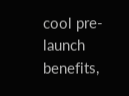cool pre-launch benefits,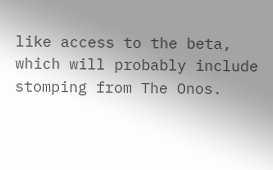like access to the beta, which will probably include stomping from The Onos.